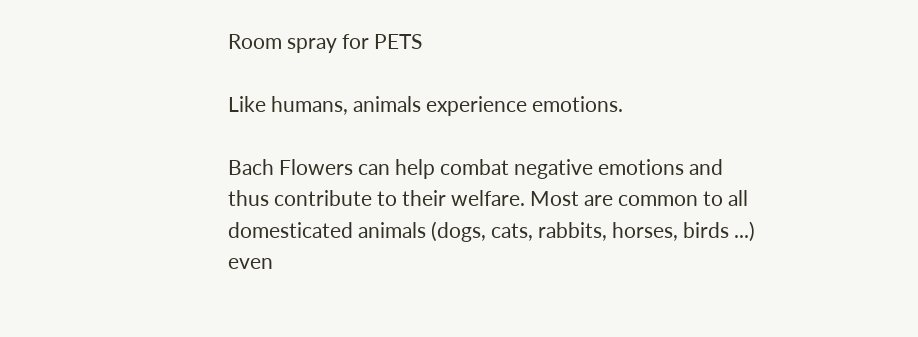Room spray for PETS

Like humans, animals experience emotions.

Bach Flowers can help combat negative emotions and thus contribute to their welfare. Most are common to all domesticated animals (dogs, cats, rabbits, horses, birds ...) even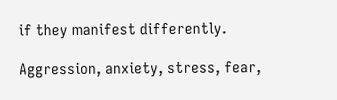if they manifest differently.

Aggression, anxiety, stress, fear,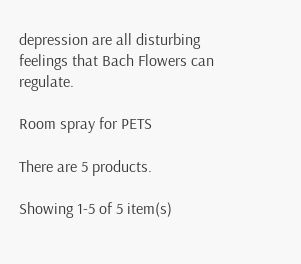depression are all disturbing feelings that Bach Flowers can regulate.

Room spray for PETS

There are 5 products.

Showing 1-5 of 5 item(s)